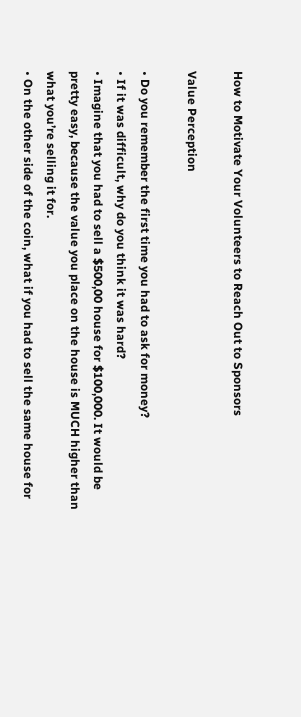How to Motivate Your Volunteers to Reach Out to Sponsors

Value Perception

• Do you remember the first time you had to ask for money?
• If it was difficult, why do you think it was hard?
• Imagine that you had to sell a $500,00 house for $100,000. It would be pretty easy, because the value you place on the house is MUCH higher than what you’re selling it for.
• On the other side of the coin, what if you had to sell the same house for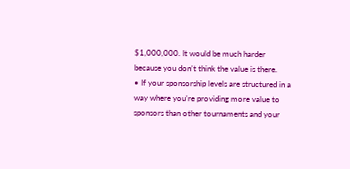$1,000,000. It would be much harder because you don’t think the value is there.
• If your sponsorship levels are structured in a way where you’re providing more value to sponsors than other tournaments and your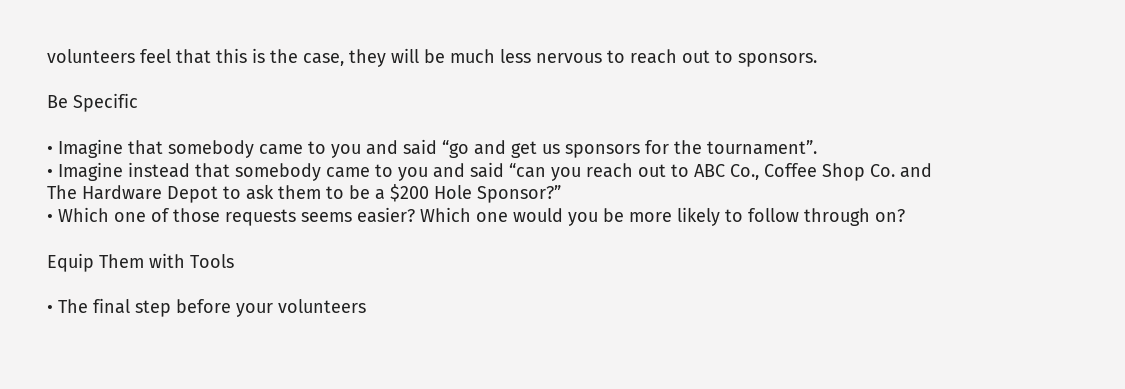volunteers feel that this is the case, they will be much less nervous to reach out to sponsors.

Be Specific

• Imagine that somebody came to you and said “go and get us sponsors for the tournament”.
• Imagine instead that somebody came to you and said “can you reach out to ABC Co., Coffee Shop Co. and The Hardware Depot to ask them to be a $200 Hole Sponsor?”
• Which one of those requests seems easier? Which one would you be more likely to follow through on?

Equip Them with Tools

• The final step before your volunteers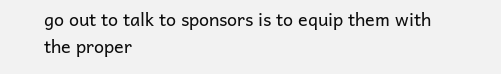go out to talk to sponsors is to equip them with the proper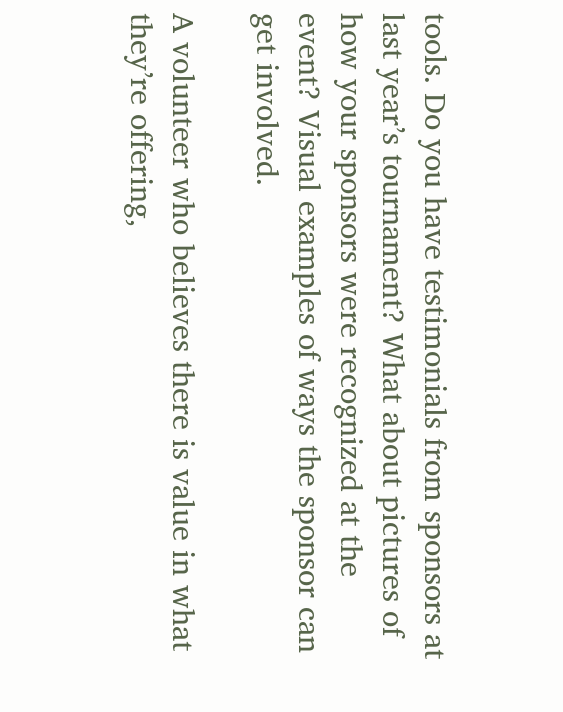tools. Do you have testimonials from sponsors at last year’s tournament? What about pictures of how your sponsors were recognized at the event? Visual examples of ways the sponsor can get involved.

A volunteer who believes there is value in what they’re offering,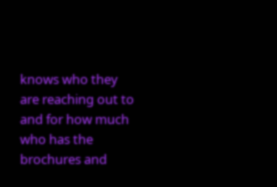knows who they are reaching out to and for how much who has the brochures and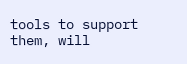tools to support them, will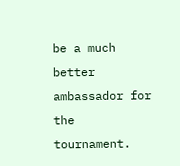be a much better ambassador for the tournament.